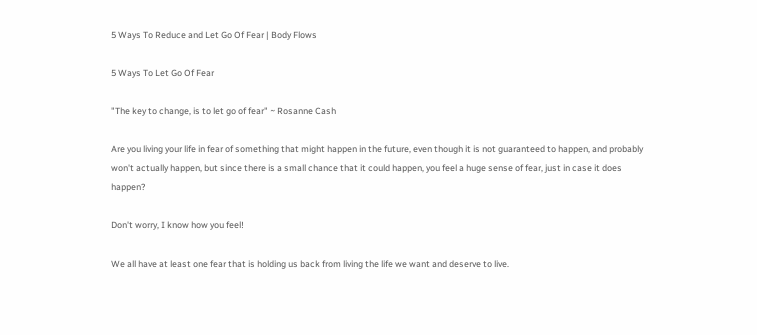5 Ways To Reduce and Let Go Of Fear | Body Flows

5 Ways To Let Go Of Fear

"The key to change, is to let go of fear" ~ Rosanne Cash

Are you living your life in fear of something that might happen in the future, even though it is not guaranteed to happen, and probably won't actually happen, but since there is a small chance that it could happen, you feel a huge sense of fear, just in case it does happen?

Don't worry, I know how you feel!

We all have at least one fear that is holding us back from living the life we want and deserve to live.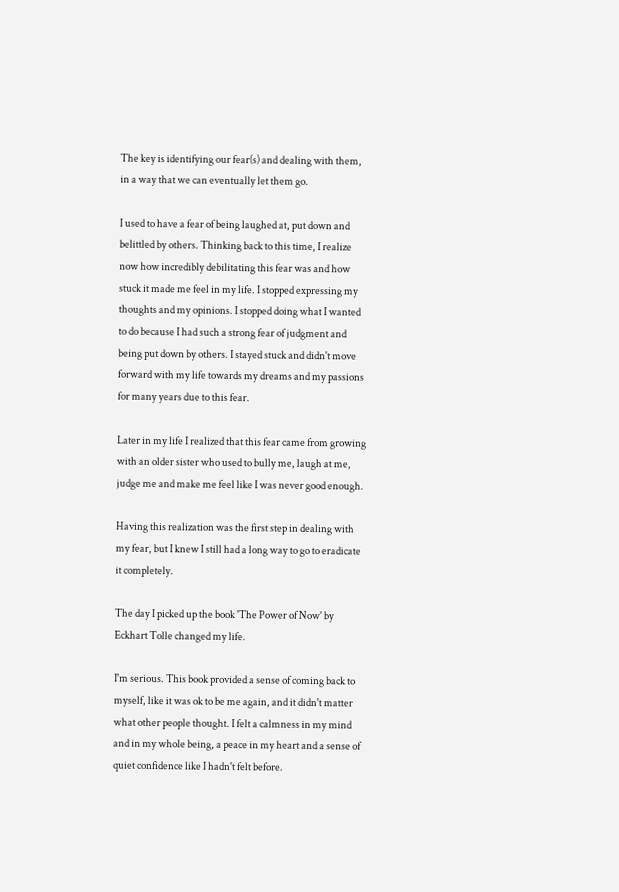The key is identifying our fear(s) and dealing with them, in a way that we can eventually let them go.

I used to have a fear of being laughed at, put down and belittled by others. Thinking back to this time, I realize now how incredibly debilitating this fear was and how stuck it made me feel in my life. I stopped expressing my thoughts and my opinions. I stopped doing what I wanted to do because I had such a strong fear of judgment and being put down by others. I stayed stuck and didn't move forward with my life towards my dreams and my passions for many years due to this fear.

Later in my life I realized that this fear came from growing with an older sister who used to bully me, laugh at me, judge me and make me feel like I was never good enough.

Having this realization was the first step in dealing with my fear, but I knew I still had a long way to go to eradicate it completely.

The day I picked up the book 'The Power of Now' by Eckhart Tolle changed my life.

I'm serious. This book provided a sense of coming back to myself, like it was ok to be me again, and it didn't matter what other people thought. I felt a calmness in my mind and in my whole being, a peace in my heart and a sense of quiet confidence like I hadn't felt before.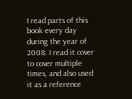I read parts of this book every day during the year of 2008. I read it cover to cover multiple times, and also used it as a reference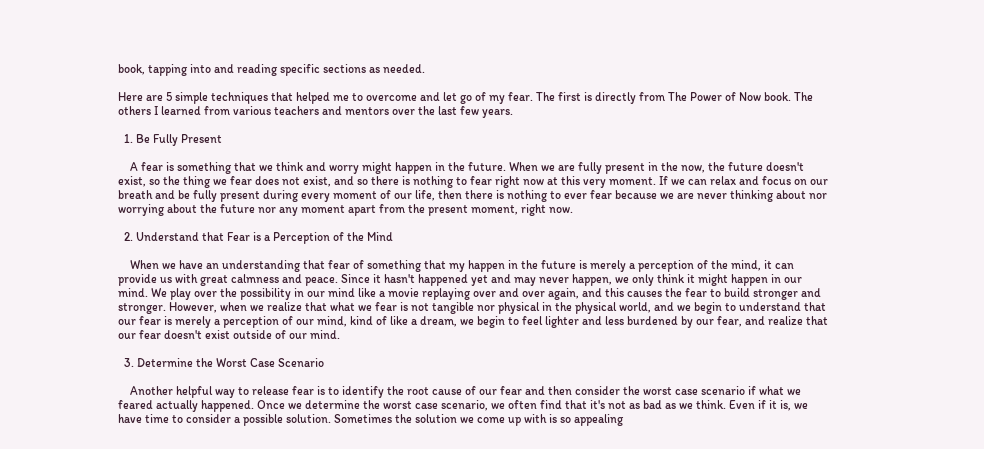book, tapping into and reading specific sections as needed.

Here are 5 simple techniques that helped me to overcome and let go of my fear. The first is directly from The Power of Now book. The others I learned from various teachers and mentors over the last few years.

  1. Be Fully Present

    A fear is something that we think and worry might happen in the future. When we are fully present in the now, the future doesn't exist, so the thing we fear does not exist, and so there is nothing to fear right now at this very moment. If we can relax and focus on our breath and be fully present during every moment of our life, then there is nothing to ever fear because we are never thinking about nor worrying about the future nor any moment apart from the present moment, right now.

  2. Understand that Fear is a Perception of the Mind

    When we have an understanding that fear of something that my happen in the future is merely a perception of the mind, it can provide us with great calmness and peace. Since it hasn't happened yet and may never happen, we only think it might happen in our mind. We play over the possibility in our mind like a movie replaying over and over again, and this causes the fear to build stronger and stronger. However, when we realize that what we fear is not tangible nor physical in the physical world, and we begin to understand that our fear is merely a perception of our mind, kind of like a dream, we begin to feel lighter and less burdened by our fear, and realize that our fear doesn't exist outside of our mind.

  3. Determine the Worst Case Scenario

    Another helpful way to release fear is to identify the root cause of our fear and then consider the worst case scenario if what we feared actually happened. Once we determine the worst case scenario, we often find that it's not as bad as we think. Even if it is, we have time to consider a possible solution. Sometimes the solution we come up with is so appealing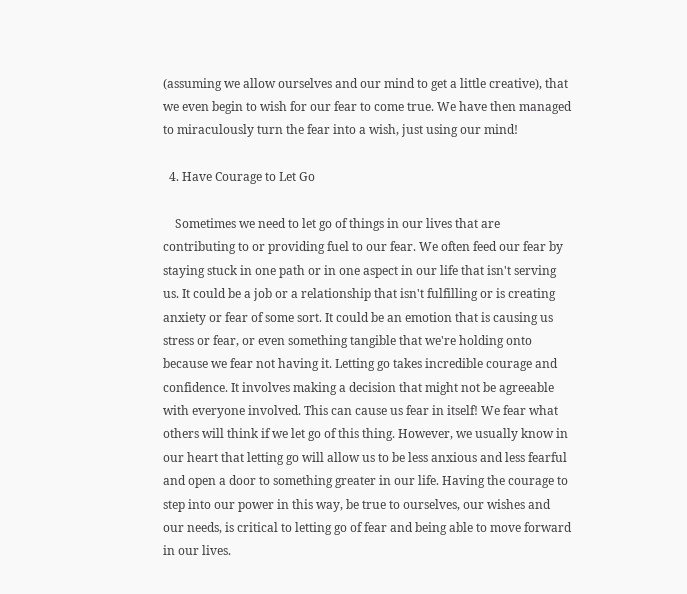(assuming we allow ourselves and our mind to get a little creative), that we even begin to wish for our fear to come true. We have then managed to miraculously turn the fear into a wish, just using our mind!

  4. Have Courage to Let Go

    Sometimes we need to let go of things in our lives that are contributing to or providing fuel to our fear. We often feed our fear by staying stuck in one path or in one aspect in our life that isn't serving us. It could be a job or a relationship that isn't fulfilling or is creating anxiety or fear of some sort. It could be an emotion that is causing us stress or fear, or even something tangible that we're holding onto because we fear not having it. Letting go takes incredible courage and confidence. It involves making a decision that might not be agreeable with everyone involved. This can cause us fear in itself! We fear what others will think if we let go of this thing. However, we usually know in our heart that letting go will allow us to be less anxious and less fearful and open a door to something greater in our life. Having the courage to step into our power in this way, be true to ourselves, our wishes and our needs, is critical to letting go of fear and being able to move forward in our lives.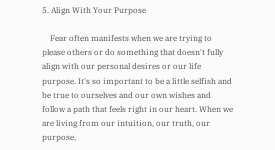5. Align With Your Purpose

    Fear often manifests when we are trying to please others or do something that doesn't fully align with our personal desires or our life purpose. It's so important to be a little selfish and be true to ourselves and our own wishes and follow a path that feels right in our heart. When we are living from our intuition, our truth, our purpose,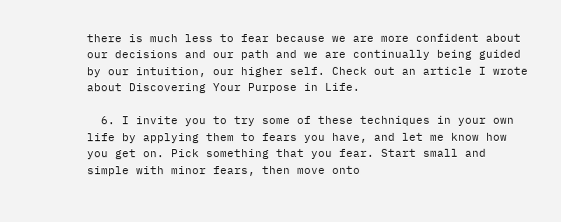there is much less to fear because we are more confident about our decisions and our path and we are continually being guided by our intuition, our higher self. Check out an article I wrote about Discovering Your Purpose in Life.

  6. I invite you to try some of these techniques in your own life by applying them to fears you have, and let me know how you get on. Pick something that you fear. Start small and simple with minor fears, then move onto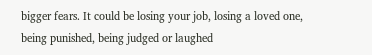bigger fears. It could be losing your job, losing a loved one, being punished, being judged or laughed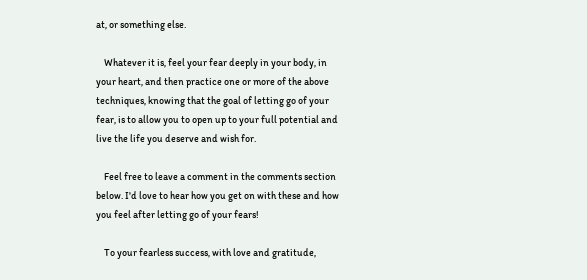at, or something else.

    Whatever it is, feel your fear deeply in your body, in your heart, and then practice one or more of the above techniques, knowing that the goal of letting go of your fear, is to allow you to open up to your full potential and live the life you deserve and wish for.

    Feel free to leave a comment in the comments section below. I'd love to hear how you get on with these and how you feel after letting go of your fears!

    To your fearless success, with love and gratitude,